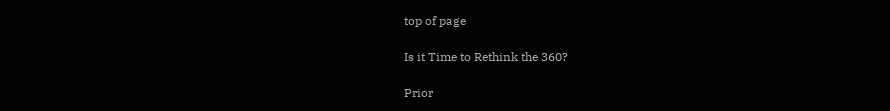top of page

Is it Time to Rethink the 360?

Prior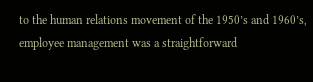to the human relations movement of the 1950’s and 1960’s, employee management was a straightforward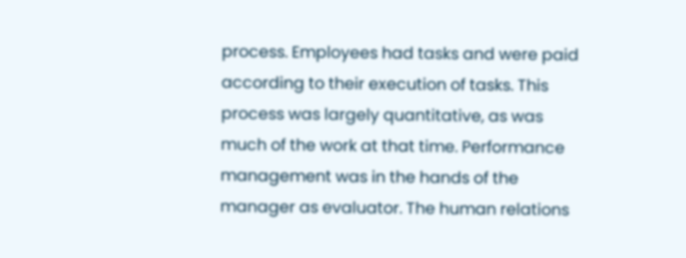process. Employees had tasks and were paid according to their execution of tasks. This process was largely quantitative, as was much of the work at that time. Performance management was in the hands of the manager as evaluator. The human relations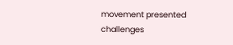movement presented challenges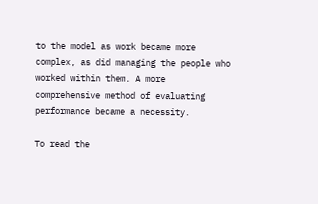to the model as work became more complex, as did managing the people who worked within them. A more comprehensive method of evaluating performance became a necessity.

To read the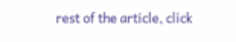rest of the article, click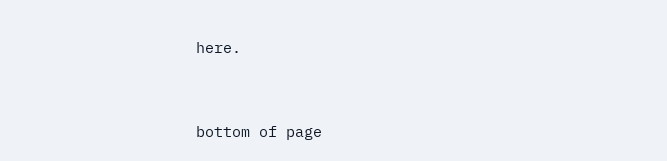here.



bottom of page